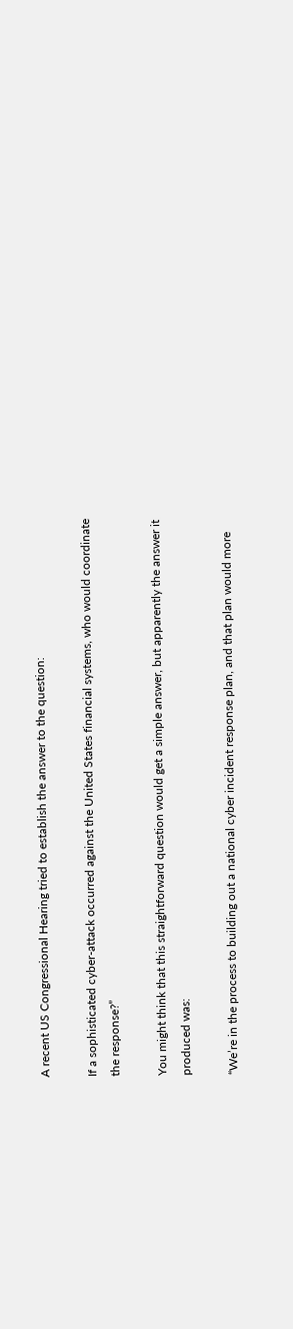A recent US Congressional Hearing tried to establish the answer to the question:

If a sophisticated cyber-attack occurred against the United States financial systems, who would coordinate the response?”

You might think that this straightforward question would get a simple answer, but apparently the answer it produced was:

“We’re in the process to building out a national cyber incident response plan, and that plan would more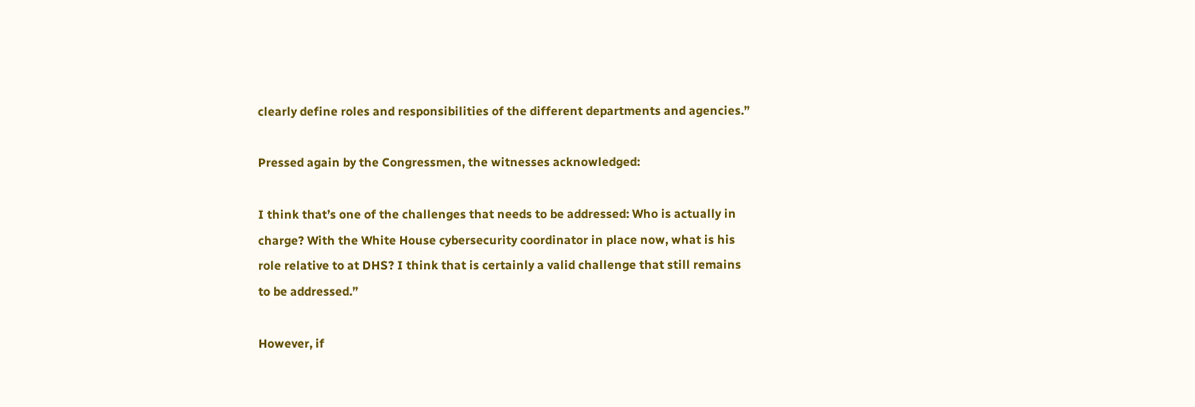clearly define roles and responsibilities of the different departments and agencies.”

Pressed again by the Congressmen, the witnesses acknowledged:

I think that’s one of the challenges that needs to be addressed: Who is actually in charge? With the White House cybersecurity coordinator in place now, what is his role relative to at DHS? I think that is certainly a valid challenge that still remains to be addressed.”

However, if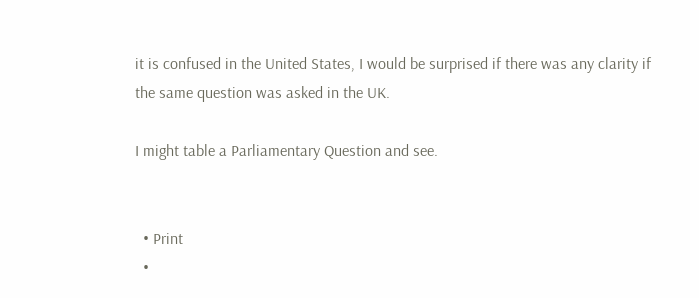it is confused in the United States, I would be surprised if there was any clarity if the same question was asked in the UK.

I might table a Parliamentary Question and see.


  • Print
  •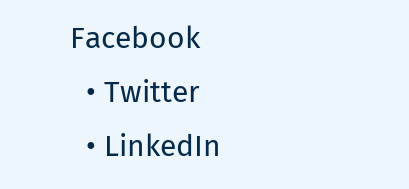Facebook
  • Twitter
  • LinkedIn